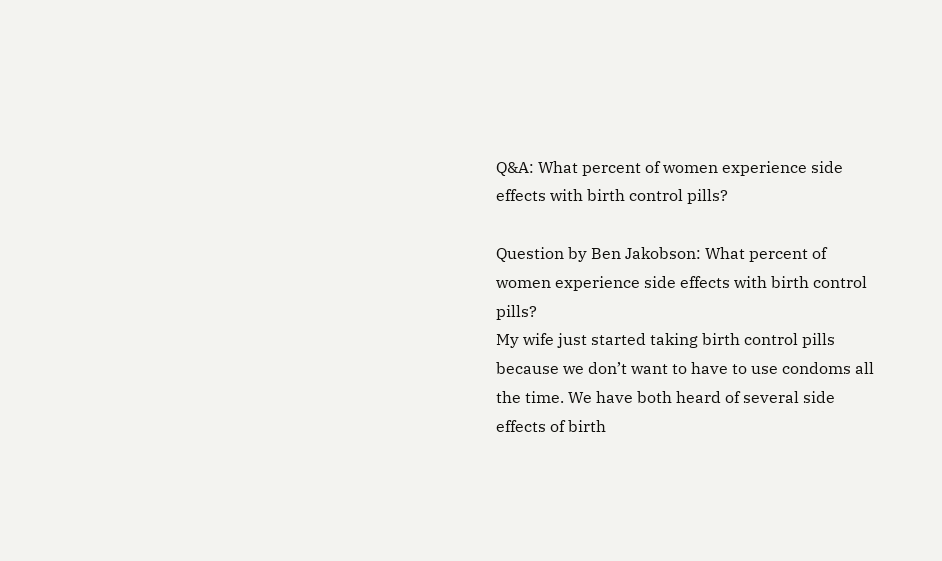Q&A: What percent of women experience side effects with birth control pills?

Question by Ben Jakobson: What percent of women experience side effects with birth control pills?
My wife just started taking birth control pills because we don’t want to have to use condoms all the time. We have both heard of several side effects of birth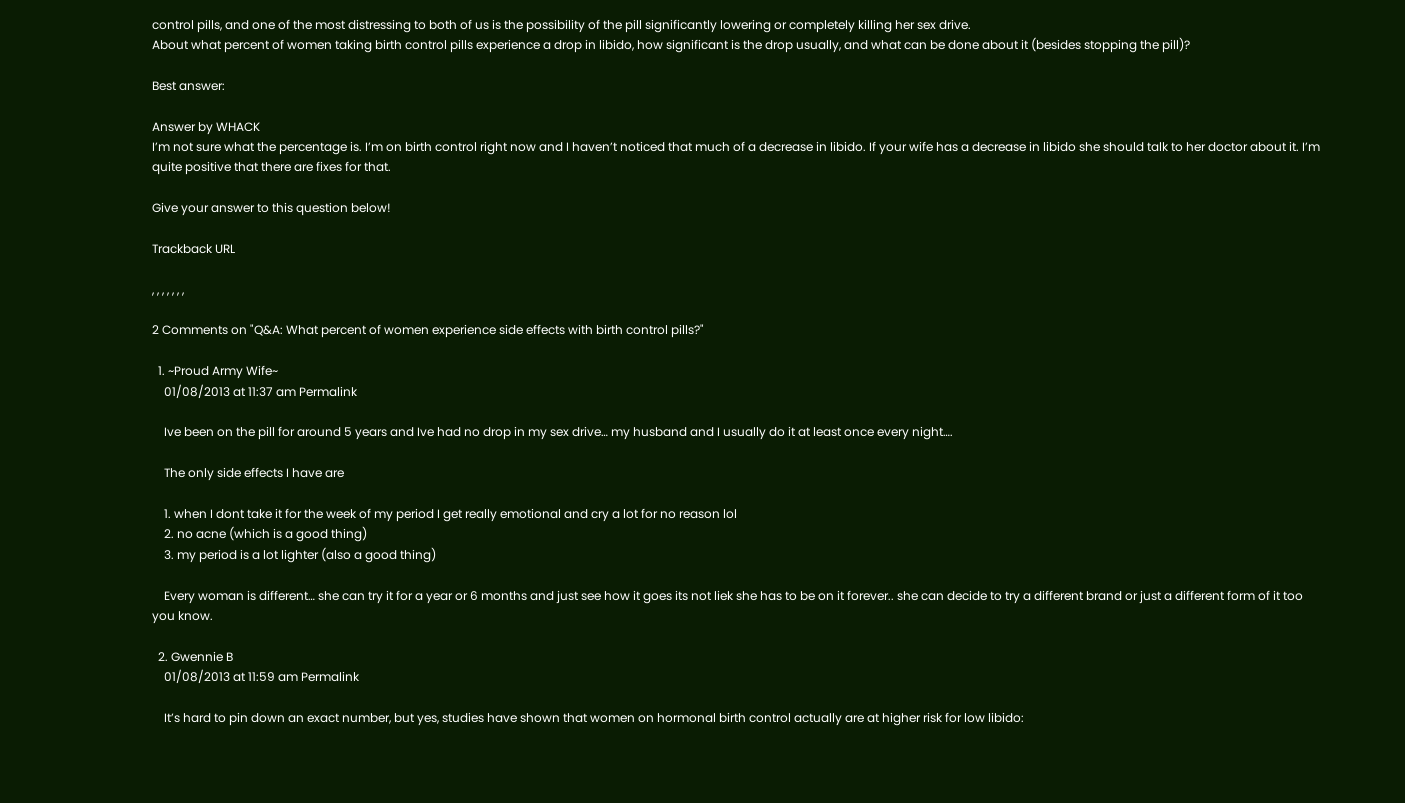control pills, and one of the most distressing to both of us is the possibility of the pill significantly lowering or completely killing her sex drive.
About what percent of women taking birth control pills experience a drop in libido, how significant is the drop usually, and what can be done about it (besides stopping the pill)?

Best answer:

Answer by WHACK
I’m not sure what the percentage is. I’m on birth control right now and I haven’t noticed that much of a decrease in libido. If your wife has a decrease in libido she should talk to her doctor about it. I’m quite positive that there are fixes for that.

Give your answer to this question below!

Trackback URL

, , , , , , ,

2 Comments on "Q&A: What percent of women experience side effects with birth control pills?"

  1. ~Proud Army Wife~
    01/08/2013 at 11:37 am Permalink

    Ive been on the pill for around 5 years and Ive had no drop in my sex drive… my husband and I usually do it at least once every night….

    The only side effects I have are

    1. when I dont take it for the week of my period I get really emotional and cry a lot for no reason lol
    2. no acne (which is a good thing)
    3. my period is a lot lighter (also a good thing)

    Every woman is different… she can try it for a year or 6 months and just see how it goes its not liek she has to be on it forever.. she can decide to try a different brand or just a different form of it too you know.

  2. Gwennie B
    01/08/2013 at 11:59 am Permalink

    It’s hard to pin down an exact number, but yes, studies have shown that women on hormonal birth control actually are at higher risk for low libido: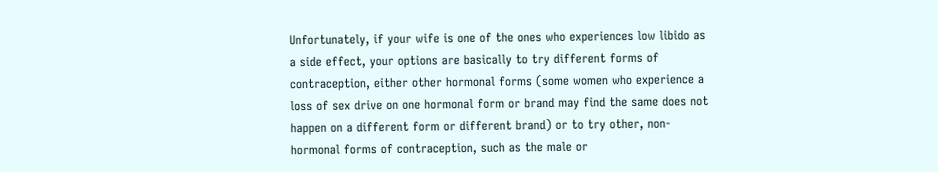Unfortunately, if your wife is one of the ones who experiences low libido as a side effect, your options are basically to try different forms of contraception, either other hormonal forms (some women who experience a loss of sex drive on one hormonal form or brand may find the same does not happen on a different form or different brand) or to try other, non-hormonal forms of contraception, such as the male or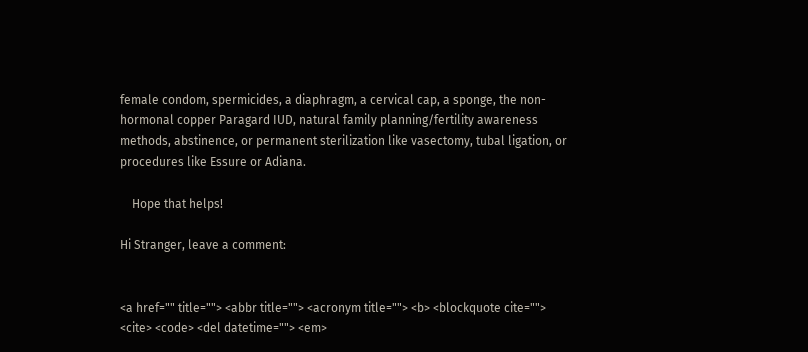female condom, spermicides, a diaphragm, a cervical cap, a sponge, the non-hormonal copper Paragard IUD, natural family planning/fertility awareness methods, abstinence, or permanent sterilization like vasectomy, tubal ligation, or procedures like Essure or Adiana.

    Hope that helps!

Hi Stranger, leave a comment:


<a href="" title=""> <abbr title=""> <acronym title=""> <b> <blockquote cite=""> <cite> <code> <del datetime=""> <em>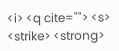<i> <q cite=""> <s> <strike> <strong>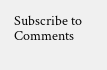Subscribe to Comments